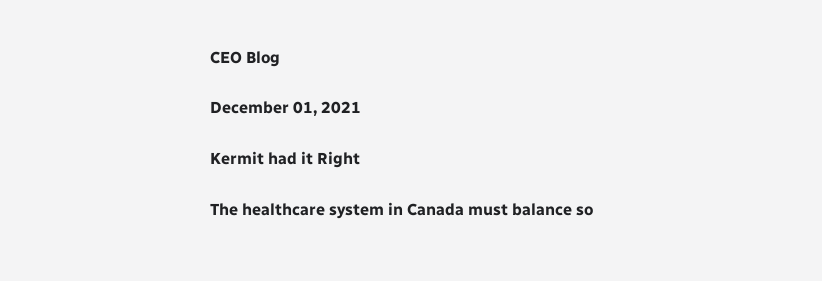CEO Blog

December 01, 2021

Kermit had it Right

The healthcare system in Canada must balance so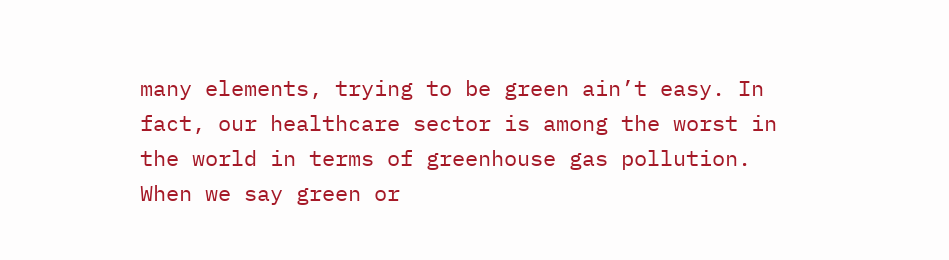many elements, trying to be green ain’t easy. In fact, our healthcare sector is among the worst in the world in terms of greenhouse gas pollution. When we say green or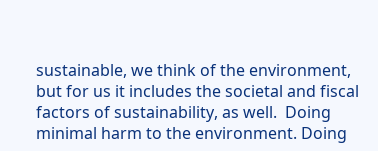sustainable, we think of the environment, but for us it includes the societal and fiscal factors of sustainability, as well.  Doing minimal harm to the environment. Doing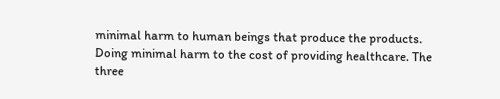minimal harm to human beings that produce the products. Doing minimal harm to the cost of providing healthcare. The three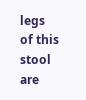legs of this stool are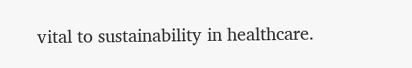vital to sustainability in healthcare.